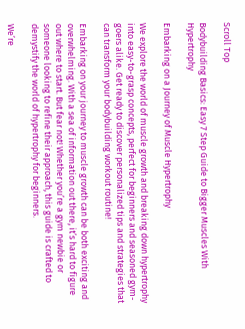Scroll Top

Bodybuilding Basics: Easy 7 Step Guide to Bigger Muscles With Hypertrophy

Embarking on a Journey of Muscle Hypertrophy

We explore the world of muscle growth and breaking down hypertrophy into easy-to-grasp concepts, perfect for beginners and seasoned gym-goers alike. Get ready to discover personalized tips and strategies that can transform your bodybuilding workout routine!

Embarking on your journey to muscle growth can be both exciting and overwhelming. With a sea of information out there, it’s hard to figure out where to start. But fear not! Whether you’re a gym newbie or someone looking to refine their approach, this guide is crafted to demystify the world of hypertrophy for beginners.

We’re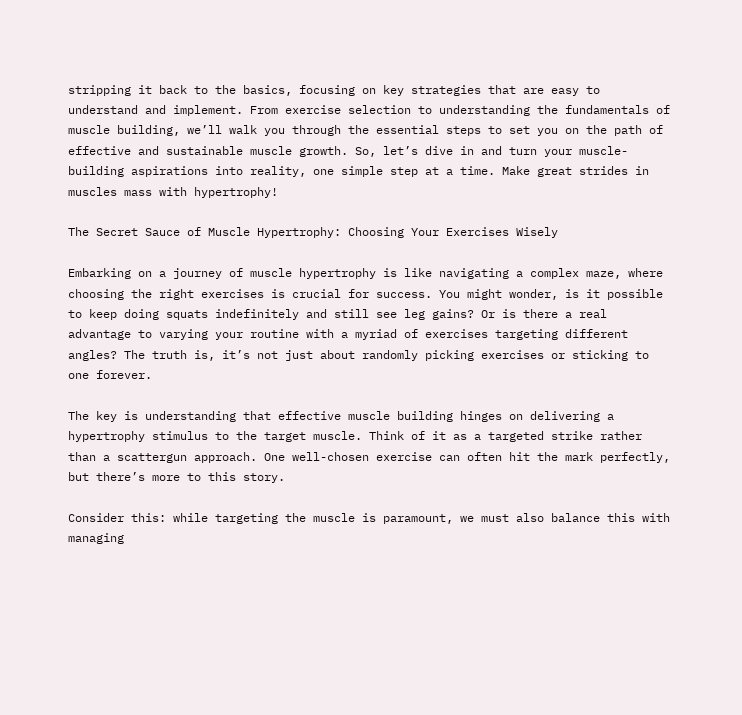stripping it back to the basics, focusing on key strategies that are easy to understand and implement. From exercise selection to understanding the fundamentals of muscle building, we’ll walk you through the essential steps to set you on the path of effective and sustainable muscle growth. So, let’s dive in and turn your muscle-building aspirations into reality, one simple step at a time. Make great strides in muscles mass with hypertrophy!

The Secret Sauce of Muscle Hypertrophy: Choosing Your Exercises Wisely

Embarking on a journey of muscle hypertrophy is like navigating a complex maze, where choosing the right exercises is crucial for success. You might wonder, is it possible to keep doing squats indefinitely and still see leg gains? Or is there a real advantage to varying your routine with a myriad of exercises targeting different angles? The truth is, it’s not just about randomly picking exercises or sticking to one forever.

The key is understanding that effective muscle building hinges on delivering a hypertrophy stimulus to the target muscle. Think of it as a targeted strike rather than a scattergun approach. One well-chosen exercise can often hit the mark perfectly, but there’s more to this story.

Consider this: while targeting the muscle is paramount, we must also balance this with managing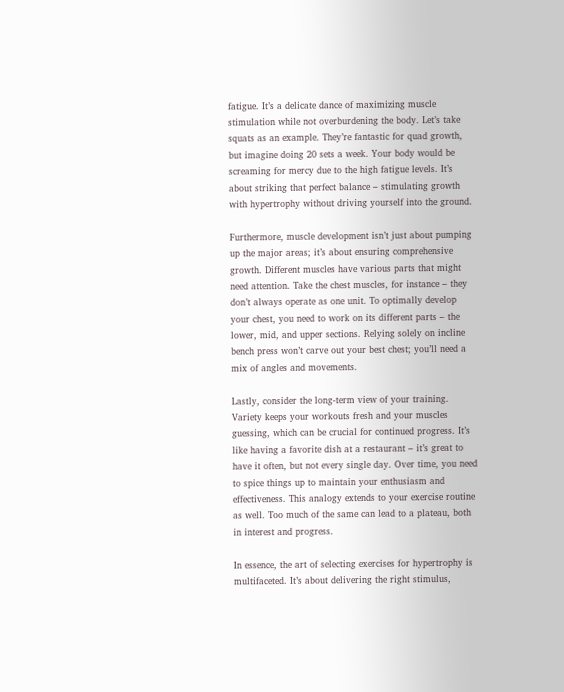fatigue. It’s a delicate dance of maximizing muscle stimulation while not overburdening the body. Let’s take squats as an example. They’re fantastic for quad growth, but imagine doing 20 sets a week. Your body would be screaming for mercy due to the high fatigue levels. It’s about striking that perfect balance – stimulating growth with hypertrophy without driving yourself into the ground.

Furthermore, muscle development isn’t just about pumping up the major areas; it’s about ensuring comprehensive growth. Different muscles have various parts that might need attention. Take the chest muscles, for instance – they don’t always operate as one unit. To optimally develop your chest, you need to work on its different parts – the lower, mid, and upper sections. Relying solely on incline bench press won’t carve out your best chest; you’ll need a mix of angles and movements.

Lastly, consider the long-term view of your training. Variety keeps your workouts fresh and your muscles guessing, which can be crucial for continued progress. It’s like having a favorite dish at a restaurant – it’s great to have it often, but not every single day. Over time, you need to spice things up to maintain your enthusiasm and effectiveness. This analogy extends to your exercise routine as well. Too much of the same can lead to a plateau, both in interest and progress.

In essence, the art of selecting exercises for hypertrophy is multifaceted. It’s about delivering the right stimulus,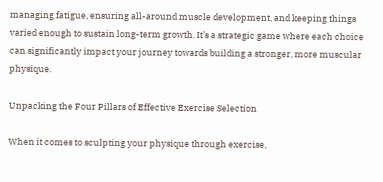managing fatigue, ensuring all-around muscle development, and keeping things varied enough to sustain long-term growth. It’s a strategic game where each choice can significantly impact your journey towards building a stronger, more muscular physique.

Unpacking the Four Pillars of Effective Exercise Selection

When it comes to sculpting your physique through exercise,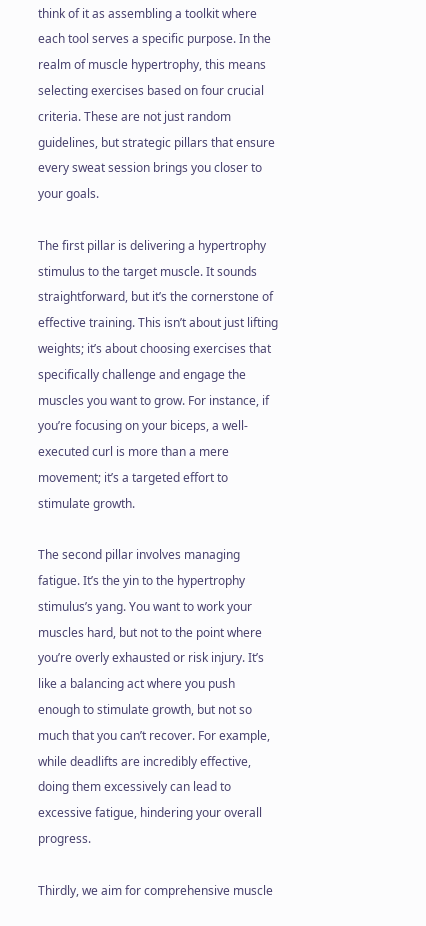think of it as assembling a toolkit where each tool serves a specific purpose. In the realm of muscle hypertrophy, this means selecting exercises based on four crucial criteria. These are not just random guidelines, but strategic pillars that ensure every sweat session brings you closer to your goals.

The first pillar is delivering a hypertrophy stimulus to the target muscle. It sounds straightforward, but it’s the cornerstone of effective training. This isn’t about just lifting weights; it’s about choosing exercises that specifically challenge and engage the muscles you want to grow. For instance, if you’re focusing on your biceps, a well-executed curl is more than a mere movement; it’s a targeted effort to stimulate growth.

The second pillar involves managing fatigue. It’s the yin to the hypertrophy stimulus’s yang. You want to work your muscles hard, but not to the point where you’re overly exhausted or risk injury. It’s like a balancing act where you push enough to stimulate growth, but not so much that you can’t recover. For example, while deadlifts are incredibly effective, doing them excessively can lead to excessive fatigue, hindering your overall progress.

Thirdly, we aim for comprehensive muscle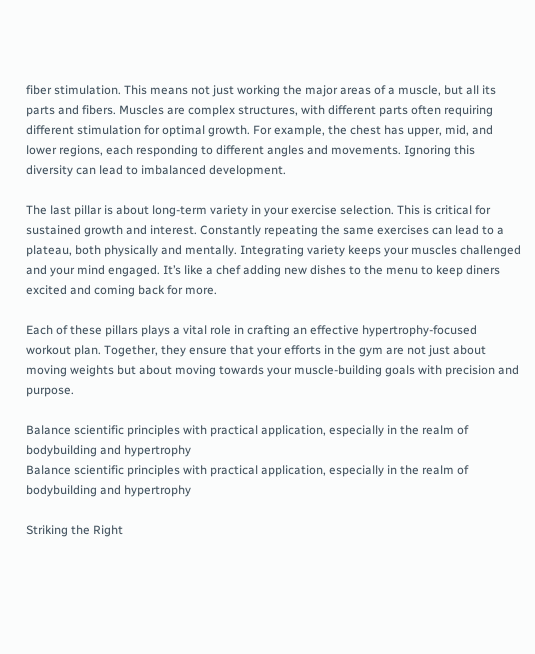fiber stimulation. This means not just working the major areas of a muscle, but all its parts and fibers. Muscles are complex structures, with different parts often requiring different stimulation for optimal growth. For example, the chest has upper, mid, and lower regions, each responding to different angles and movements. Ignoring this diversity can lead to imbalanced development.

The last pillar is about long-term variety in your exercise selection. This is critical for sustained growth and interest. Constantly repeating the same exercises can lead to a plateau, both physically and mentally. Integrating variety keeps your muscles challenged and your mind engaged. It’s like a chef adding new dishes to the menu to keep diners excited and coming back for more.

Each of these pillars plays a vital role in crafting an effective hypertrophy-focused workout plan. Together, they ensure that your efforts in the gym are not just about moving weights but about moving towards your muscle-building goals with precision and purpose.

Balance scientific principles with practical application, especially in the realm of bodybuilding and hypertrophy
Balance scientific principles with practical application, especially in the realm of bodybuilding and hypertrophy

Striking the Right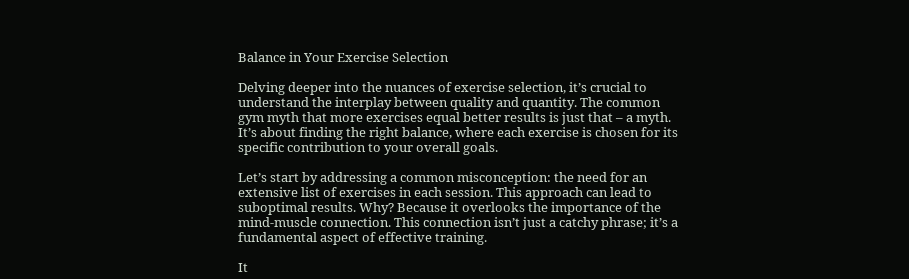Balance in Your Exercise Selection

Delving deeper into the nuances of exercise selection, it’s crucial to understand the interplay between quality and quantity. The common gym myth that more exercises equal better results is just that – a myth. It’s about finding the right balance, where each exercise is chosen for its specific contribution to your overall goals.

Let’s start by addressing a common misconception: the need for an extensive list of exercises in each session. This approach can lead to suboptimal results. Why? Because it overlooks the importance of the mind-muscle connection. This connection isn’t just a catchy phrase; it’s a fundamental aspect of effective training.

It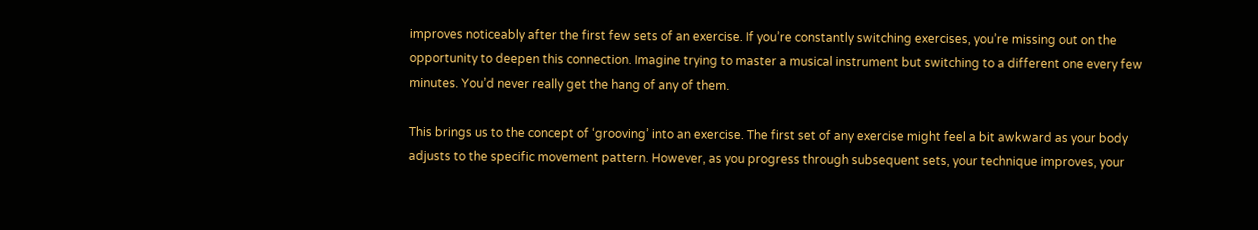improves noticeably after the first few sets of an exercise. If you’re constantly switching exercises, you’re missing out on the opportunity to deepen this connection. Imagine trying to master a musical instrument but switching to a different one every few minutes. You’d never really get the hang of any of them.

This brings us to the concept of ‘grooving’ into an exercise. The first set of any exercise might feel a bit awkward as your body adjusts to the specific movement pattern. However, as you progress through subsequent sets, your technique improves, your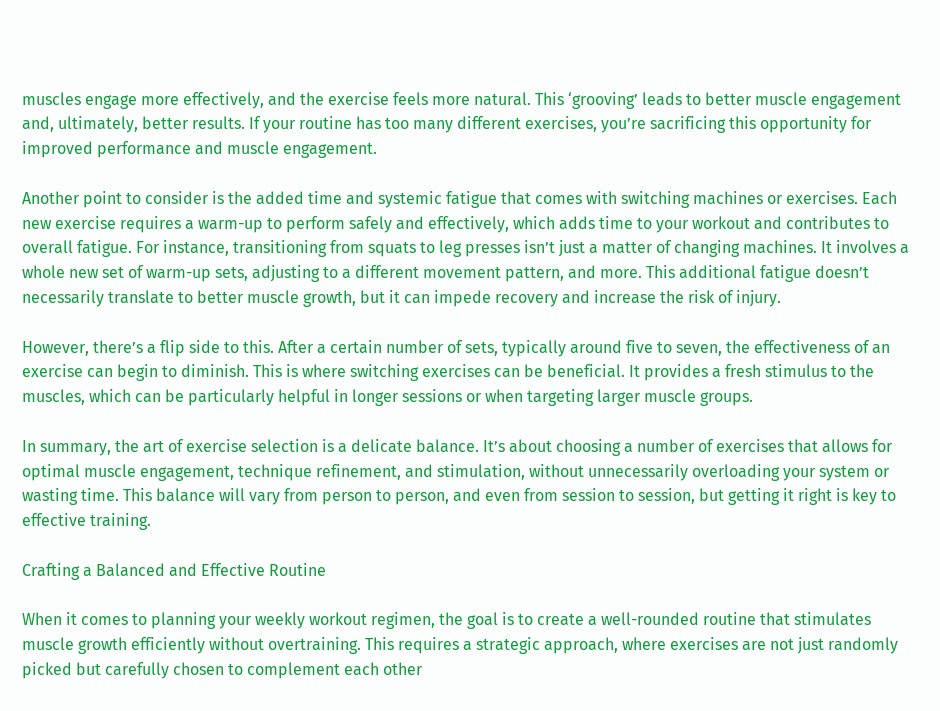muscles engage more effectively, and the exercise feels more natural. This ‘grooving’ leads to better muscle engagement and, ultimately, better results. If your routine has too many different exercises, you’re sacrificing this opportunity for improved performance and muscle engagement.

Another point to consider is the added time and systemic fatigue that comes with switching machines or exercises. Each new exercise requires a warm-up to perform safely and effectively, which adds time to your workout and contributes to overall fatigue. For instance, transitioning from squats to leg presses isn’t just a matter of changing machines. It involves a whole new set of warm-up sets, adjusting to a different movement pattern, and more. This additional fatigue doesn’t necessarily translate to better muscle growth, but it can impede recovery and increase the risk of injury.

However, there’s a flip side to this. After a certain number of sets, typically around five to seven, the effectiveness of an exercise can begin to diminish. This is where switching exercises can be beneficial. It provides a fresh stimulus to the muscles, which can be particularly helpful in longer sessions or when targeting larger muscle groups.

In summary, the art of exercise selection is a delicate balance. It’s about choosing a number of exercises that allows for optimal muscle engagement, technique refinement, and stimulation, without unnecessarily overloading your system or wasting time. This balance will vary from person to person, and even from session to session, but getting it right is key to effective training.

Crafting a Balanced and Effective Routine

When it comes to planning your weekly workout regimen, the goal is to create a well-rounded routine that stimulates muscle growth efficiently without overtraining. This requires a strategic approach, where exercises are not just randomly picked but carefully chosen to complement each other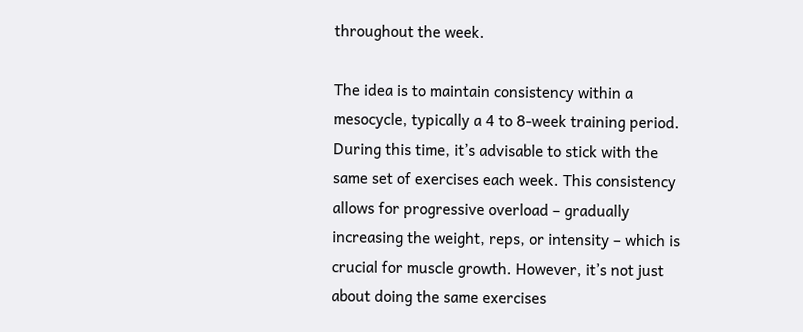throughout the week.

The idea is to maintain consistency within a mesocycle, typically a 4 to 8-week training period. During this time, it’s advisable to stick with the same set of exercises each week. This consistency allows for progressive overload – gradually increasing the weight, reps, or intensity – which is crucial for muscle growth. However, it’s not just about doing the same exercises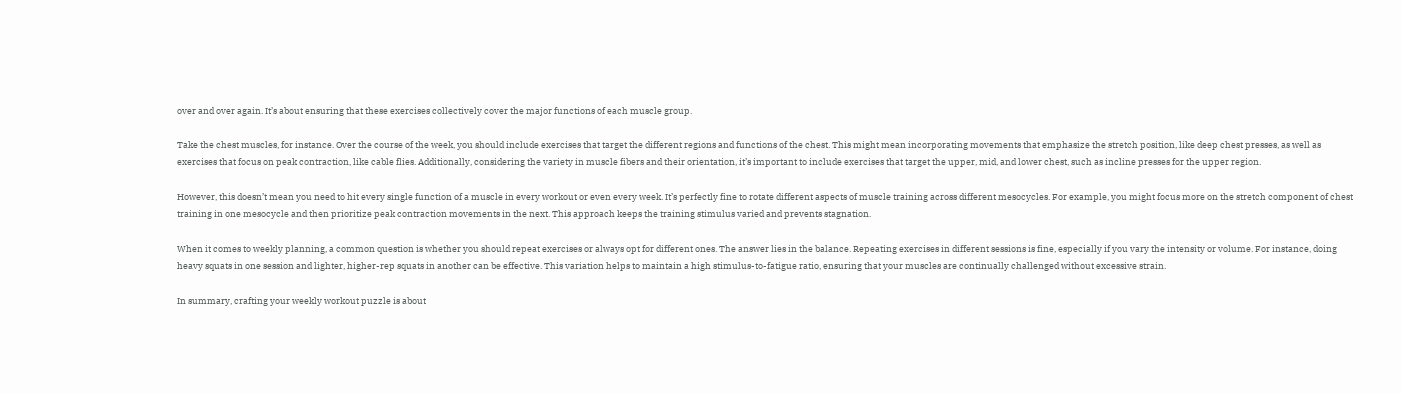over and over again. It’s about ensuring that these exercises collectively cover the major functions of each muscle group.

Take the chest muscles, for instance. Over the course of the week, you should include exercises that target the different regions and functions of the chest. This might mean incorporating movements that emphasize the stretch position, like deep chest presses, as well as exercises that focus on peak contraction, like cable flies. Additionally, considering the variety in muscle fibers and their orientation, it’s important to include exercises that target the upper, mid, and lower chest, such as incline presses for the upper region.

However, this doesn’t mean you need to hit every single function of a muscle in every workout or even every week. It’s perfectly fine to rotate different aspects of muscle training across different mesocycles. For example, you might focus more on the stretch component of chest training in one mesocycle and then prioritize peak contraction movements in the next. This approach keeps the training stimulus varied and prevents stagnation.

When it comes to weekly planning, a common question is whether you should repeat exercises or always opt for different ones. The answer lies in the balance. Repeating exercises in different sessions is fine, especially if you vary the intensity or volume. For instance, doing heavy squats in one session and lighter, higher-rep squats in another can be effective. This variation helps to maintain a high stimulus-to-fatigue ratio, ensuring that your muscles are continually challenged without excessive strain.

In summary, crafting your weekly workout puzzle is about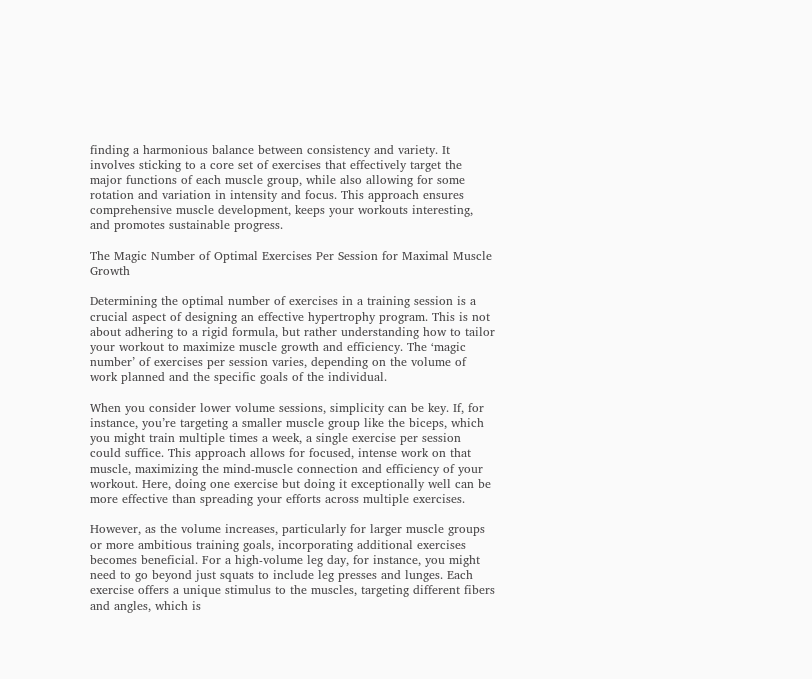finding a harmonious balance between consistency and variety. It involves sticking to a core set of exercises that effectively target the major functions of each muscle group, while also allowing for some rotation and variation in intensity and focus. This approach ensures comprehensive muscle development, keeps your workouts interesting, and promotes sustainable progress.

The Magic Number of Optimal Exercises Per Session for Maximal Muscle Growth

Determining the optimal number of exercises in a training session is a crucial aspect of designing an effective hypertrophy program. This is not about adhering to a rigid formula, but rather understanding how to tailor your workout to maximize muscle growth and efficiency. The ‘magic number’ of exercises per session varies, depending on the volume of work planned and the specific goals of the individual.

When you consider lower volume sessions, simplicity can be key. If, for instance, you’re targeting a smaller muscle group like the biceps, which you might train multiple times a week, a single exercise per session could suffice. This approach allows for focused, intense work on that muscle, maximizing the mind-muscle connection and efficiency of your workout. Here, doing one exercise but doing it exceptionally well can be more effective than spreading your efforts across multiple exercises.

However, as the volume increases, particularly for larger muscle groups or more ambitious training goals, incorporating additional exercises becomes beneficial. For a high-volume leg day, for instance, you might need to go beyond just squats to include leg presses and lunges. Each exercise offers a unique stimulus to the muscles, targeting different fibers and angles, which is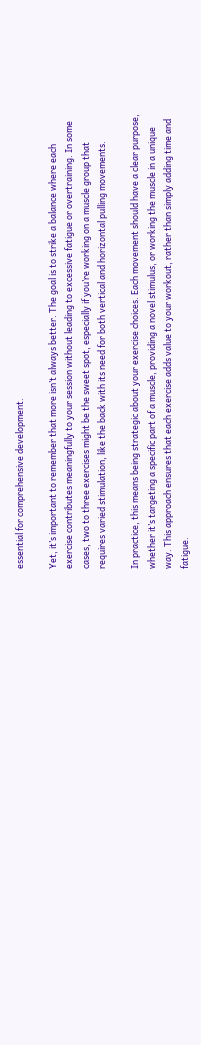essential for comprehensive development.

Yet, it’s important to remember that more isn’t always better. The goal is to strike a balance where each exercise contributes meaningfully to your session without leading to excessive fatigue or overtraining. In some cases, two to three exercises might be the sweet spot, especially if you’re working on a muscle group that requires varied stimulation, like the back with its need for both vertical and horizontal pulling movements.

In practice, this means being strategic about your exercise choices. Each movement should have a clear purpose, whether it’s targeting a specific part of a muscle, providing a novel stimulus, or working the muscle in a unique way. This approach ensures that each exercise adds value to your workout, rather than simply adding time and fatigue.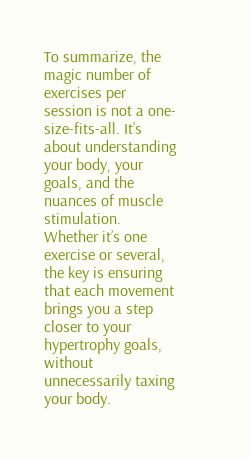To summarize, the magic number of exercises per session is not a one-size-fits-all. It’s about understanding your body, your goals, and the nuances of muscle stimulation. Whether it’s one exercise or several, the key is ensuring that each movement brings you a step closer to your hypertrophy goals, without unnecessarily taxing your body.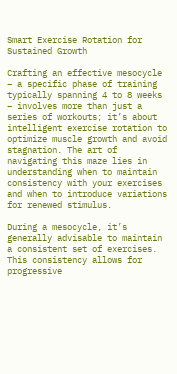Smart Exercise Rotation for Sustained Growth

Crafting an effective mesocycle – a specific phase of training typically spanning 4 to 8 weeks – involves more than just a series of workouts; it’s about intelligent exercise rotation to optimize muscle growth and avoid stagnation. The art of navigating this maze lies in understanding when to maintain consistency with your exercises and when to introduce variations for renewed stimulus.

During a mesocycle, it’s generally advisable to maintain a consistent set of exercises. This consistency allows for progressive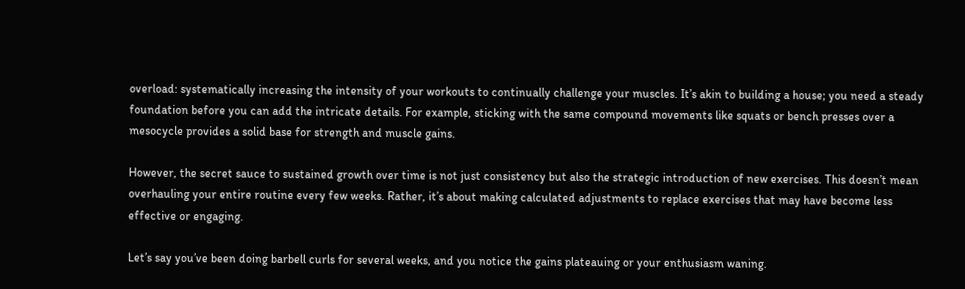overload: systematically increasing the intensity of your workouts to continually challenge your muscles. It’s akin to building a house; you need a steady foundation before you can add the intricate details. For example, sticking with the same compound movements like squats or bench presses over a mesocycle provides a solid base for strength and muscle gains.

However, the secret sauce to sustained growth over time is not just consistency but also the strategic introduction of new exercises. This doesn’t mean overhauling your entire routine every few weeks. Rather, it’s about making calculated adjustments to replace exercises that may have become less effective or engaging.

Let’s say you’ve been doing barbell curls for several weeks, and you notice the gains plateauing or your enthusiasm waning.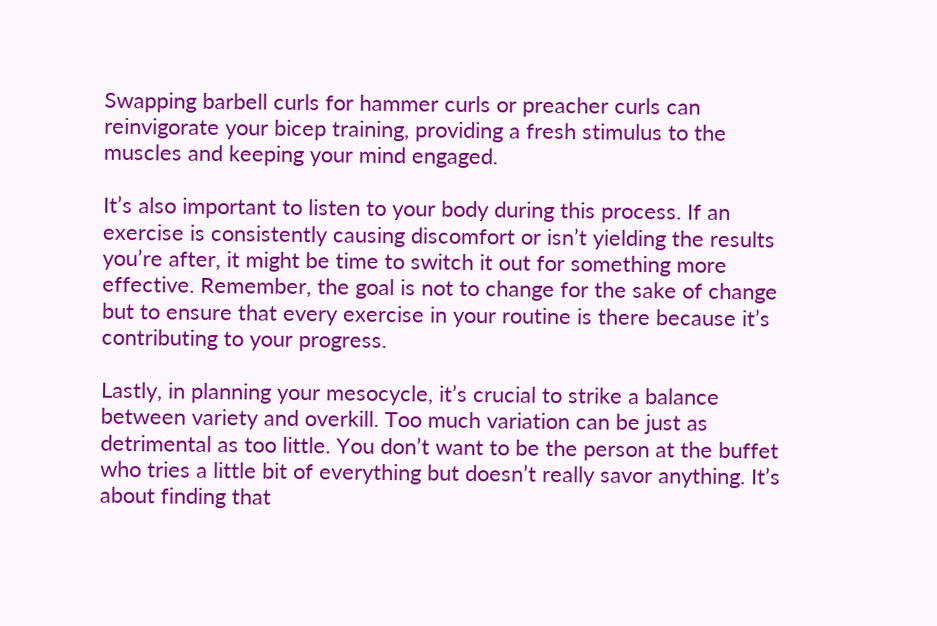Swapping barbell curls for hammer curls or preacher curls can reinvigorate your bicep training, providing a fresh stimulus to the muscles and keeping your mind engaged.

It’s also important to listen to your body during this process. If an exercise is consistently causing discomfort or isn’t yielding the results you’re after, it might be time to switch it out for something more effective. Remember, the goal is not to change for the sake of change but to ensure that every exercise in your routine is there because it’s contributing to your progress.

Lastly, in planning your mesocycle, it’s crucial to strike a balance between variety and overkill. Too much variation can be just as detrimental as too little. You don’t want to be the person at the buffet who tries a little bit of everything but doesn’t really savor anything. It’s about finding that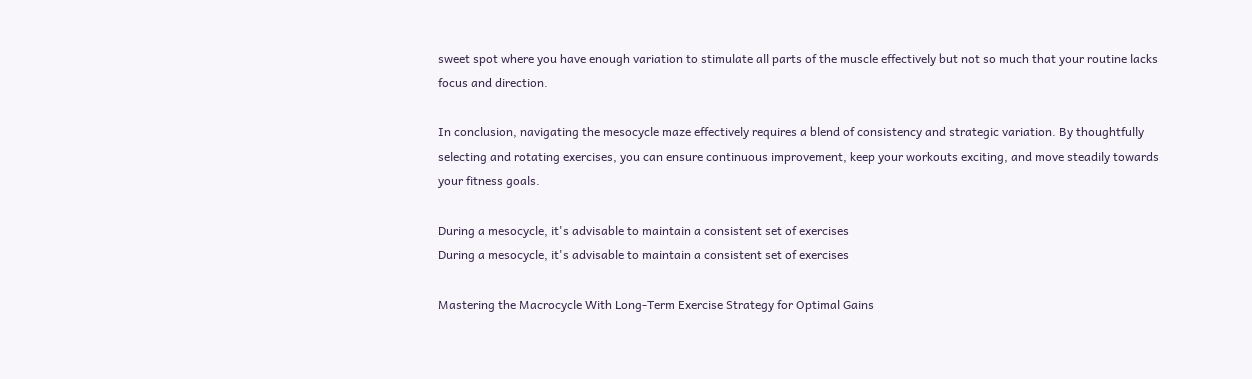sweet spot where you have enough variation to stimulate all parts of the muscle effectively but not so much that your routine lacks focus and direction.

In conclusion, navigating the mesocycle maze effectively requires a blend of consistency and strategic variation. By thoughtfully selecting and rotating exercises, you can ensure continuous improvement, keep your workouts exciting, and move steadily towards your fitness goals.

During a mesocycle, it's advisable to maintain a consistent set of exercises
During a mesocycle, it's advisable to maintain a consistent set of exercises

Mastering the Macrocycle With Long-Term Exercise Strategy for Optimal Gains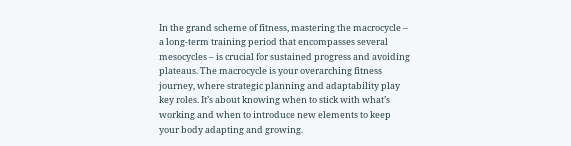In the grand scheme of fitness, mastering the macrocycle – a long-term training period that encompasses several mesocycles – is crucial for sustained progress and avoiding plateaus. The macrocycle is your overarching fitness journey, where strategic planning and adaptability play key roles. It’s about knowing when to stick with what’s working and when to introduce new elements to keep your body adapting and growing.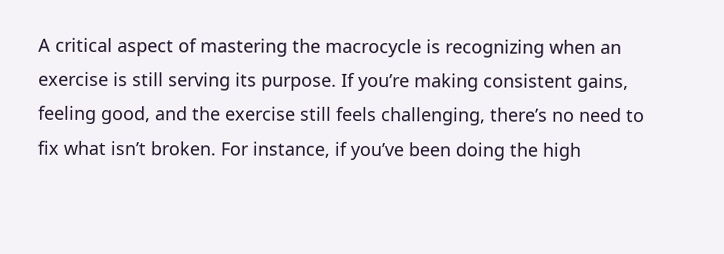A critical aspect of mastering the macrocycle is recognizing when an exercise is still serving its purpose. If you’re making consistent gains, feeling good, and the exercise still feels challenging, there’s no need to fix what isn’t broken. For instance, if you’ve been doing the high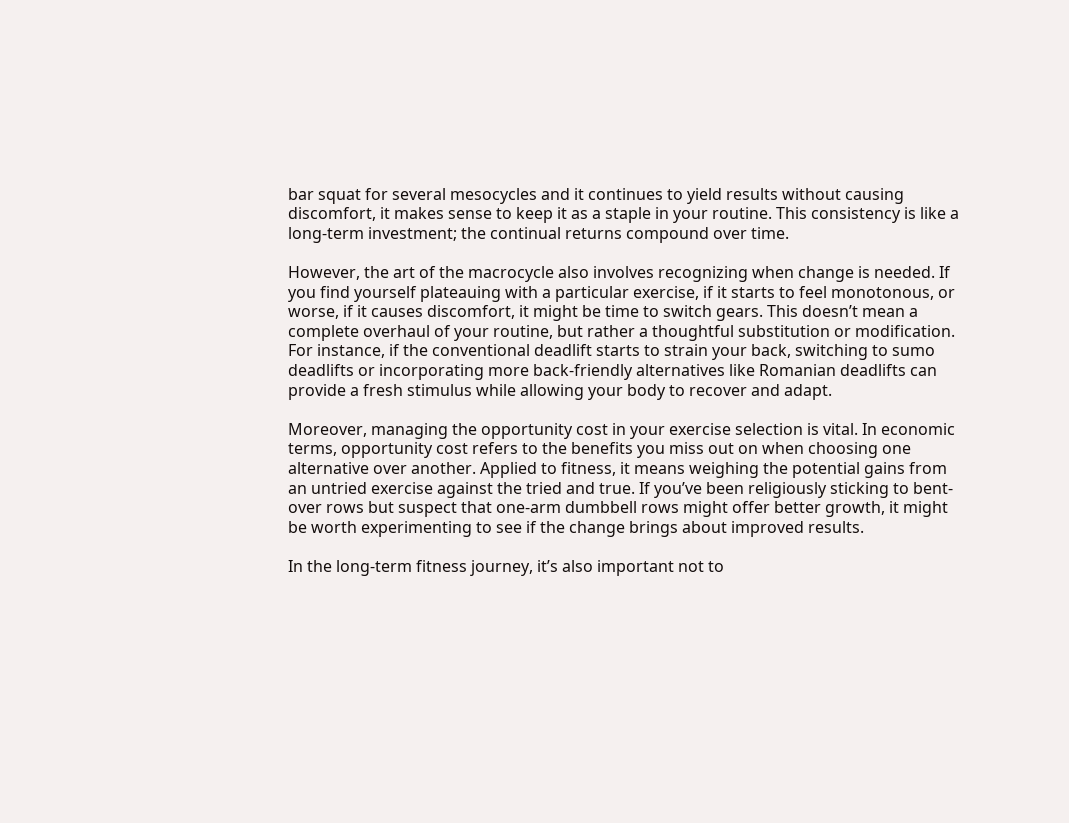bar squat for several mesocycles and it continues to yield results without causing discomfort, it makes sense to keep it as a staple in your routine. This consistency is like a long-term investment; the continual returns compound over time.

However, the art of the macrocycle also involves recognizing when change is needed. If you find yourself plateauing with a particular exercise, if it starts to feel monotonous, or worse, if it causes discomfort, it might be time to switch gears. This doesn’t mean a complete overhaul of your routine, but rather a thoughtful substitution or modification. For instance, if the conventional deadlift starts to strain your back, switching to sumo deadlifts or incorporating more back-friendly alternatives like Romanian deadlifts can provide a fresh stimulus while allowing your body to recover and adapt.

Moreover, managing the opportunity cost in your exercise selection is vital. In economic terms, opportunity cost refers to the benefits you miss out on when choosing one alternative over another. Applied to fitness, it means weighing the potential gains from an untried exercise against the tried and true. If you’ve been religiously sticking to bent-over rows but suspect that one-arm dumbbell rows might offer better growth, it might be worth experimenting to see if the change brings about improved results.

In the long-term fitness journey, it’s also important not to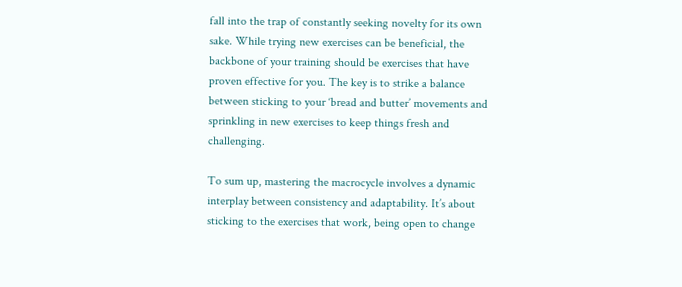fall into the trap of constantly seeking novelty for its own sake. While trying new exercises can be beneficial, the backbone of your training should be exercises that have proven effective for you. The key is to strike a balance between sticking to your ‘bread and butter’ movements and sprinkling in new exercises to keep things fresh and challenging.

To sum up, mastering the macrocycle involves a dynamic interplay between consistency and adaptability. It’s about sticking to the exercises that work, being open to change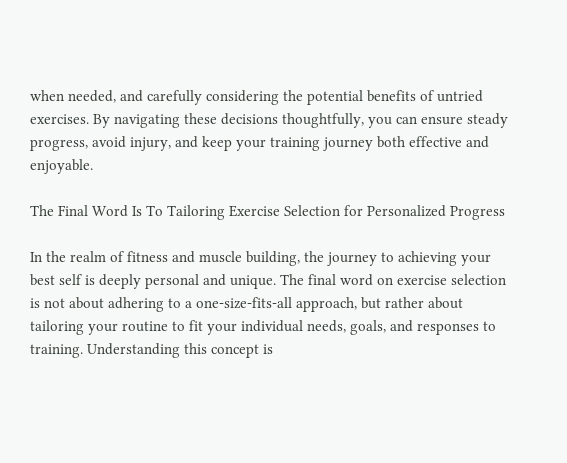when needed, and carefully considering the potential benefits of untried exercises. By navigating these decisions thoughtfully, you can ensure steady progress, avoid injury, and keep your training journey both effective and enjoyable.

The Final Word Is To Tailoring Exercise Selection for Personalized Progress

In the realm of fitness and muscle building, the journey to achieving your best self is deeply personal and unique. The final word on exercise selection is not about adhering to a one-size-fits-all approach, but rather about tailoring your routine to fit your individual needs, goals, and responses to training. Understanding this concept is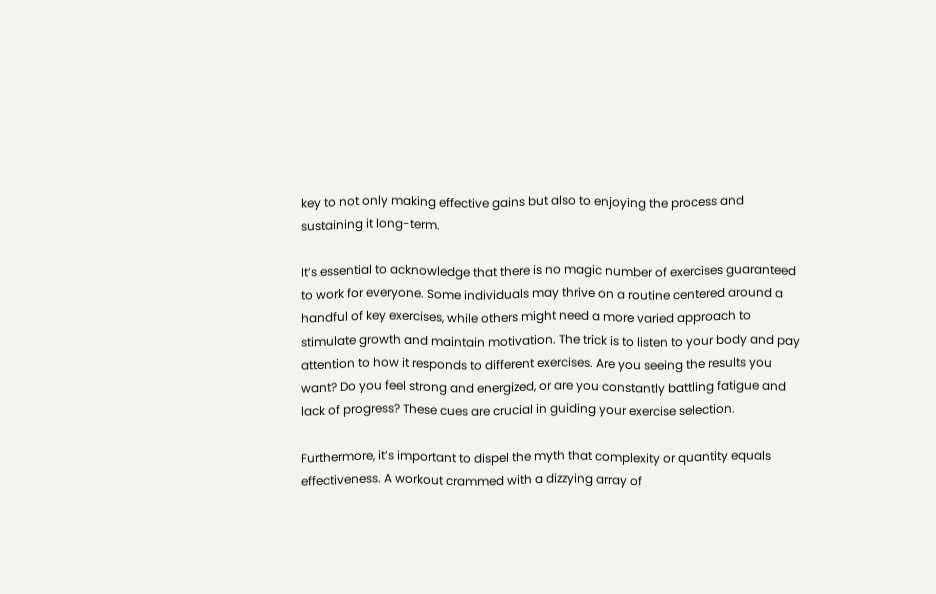key to not only making effective gains but also to enjoying the process and sustaining it long-term.

It’s essential to acknowledge that there is no magic number of exercises guaranteed to work for everyone. Some individuals may thrive on a routine centered around a handful of key exercises, while others might need a more varied approach to stimulate growth and maintain motivation. The trick is to listen to your body and pay attention to how it responds to different exercises. Are you seeing the results you want? Do you feel strong and energized, or are you constantly battling fatigue and lack of progress? These cues are crucial in guiding your exercise selection.

Furthermore, it’s important to dispel the myth that complexity or quantity equals effectiveness. A workout crammed with a dizzying array of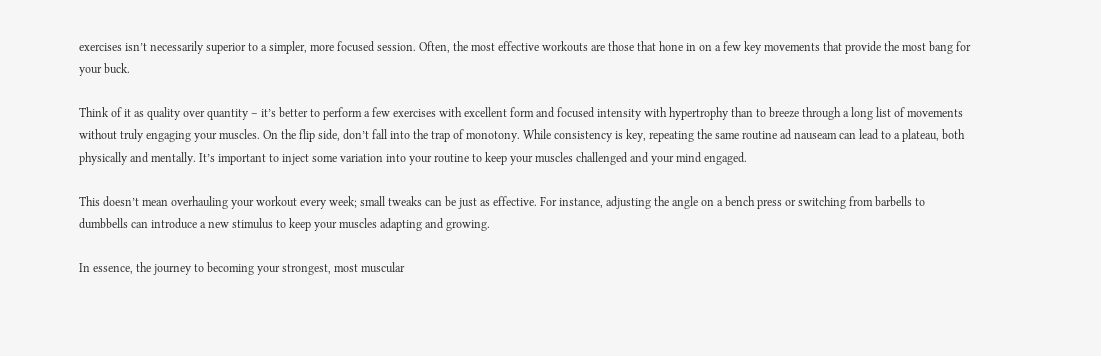exercises isn’t necessarily superior to a simpler, more focused session. Often, the most effective workouts are those that hone in on a few key movements that provide the most bang for your buck.

Think of it as quality over quantity – it’s better to perform a few exercises with excellent form and focused intensity with hypertrophy than to breeze through a long list of movements without truly engaging your muscles. On the flip side, don’t fall into the trap of monotony. While consistency is key, repeating the same routine ad nauseam can lead to a plateau, both physically and mentally. It’s important to inject some variation into your routine to keep your muscles challenged and your mind engaged.

This doesn’t mean overhauling your workout every week; small tweaks can be just as effective. For instance, adjusting the angle on a bench press or switching from barbells to dumbbells can introduce a new stimulus to keep your muscles adapting and growing.

In essence, the journey to becoming your strongest, most muscular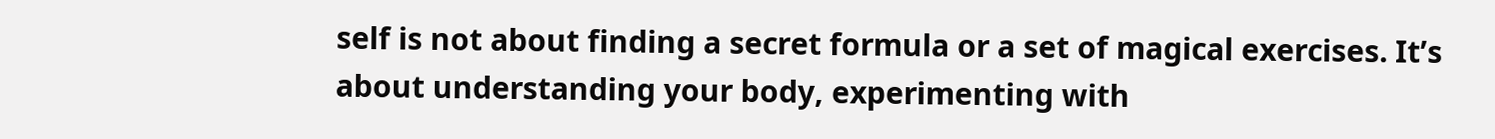self is not about finding a secret formula or a set of magical exercises. It’s about understanding your body, experimenting with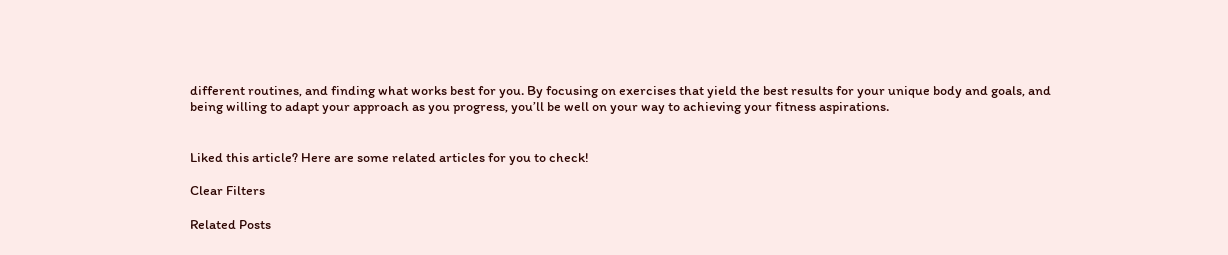different routines, and finding what works best for you. By focusing on exercises that yield the best results for your unique body and goals, and being willing to adapt your approach as you progress, you’ll be well on your way to achieving your fitness aspirations.


Liked this article? Here are some related articles for you to check!

Clear Filters

Related Posts